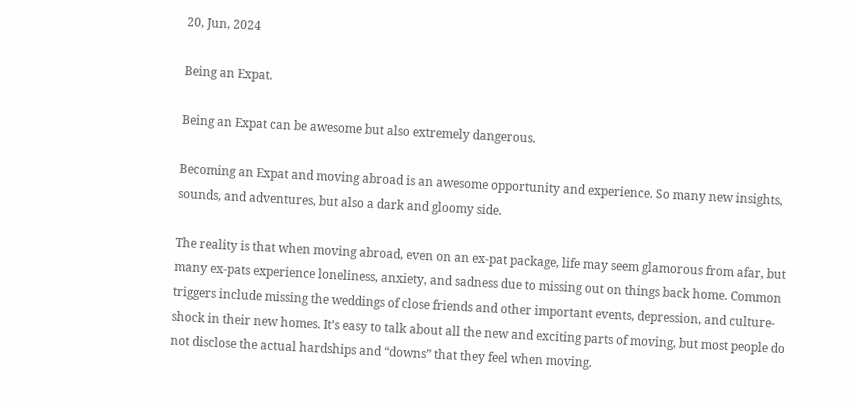20, Jun, 2024

Being an Expat.

Being an Expat can be awesome but also extremely dangerous.

Becoming an Expat and moving abroad is an awesome opportunity and experience. So many new insights, sounds, and adventures, but also a dark and gloomy side.

The reality is that when moving abroad, even on an ex-pat package, life may seem glamorous from afar, but many ex-pats experience loneliness, anxiety, and sadness due to missing out on things back home. Common triggers include missing the weddings of close friends and other important events, depression, and culture-shock in their new homes. It’s easy to talk about all the new and exciting parts of moving, but most people do not disclose the actual hardships and “downs” that they feel when moving.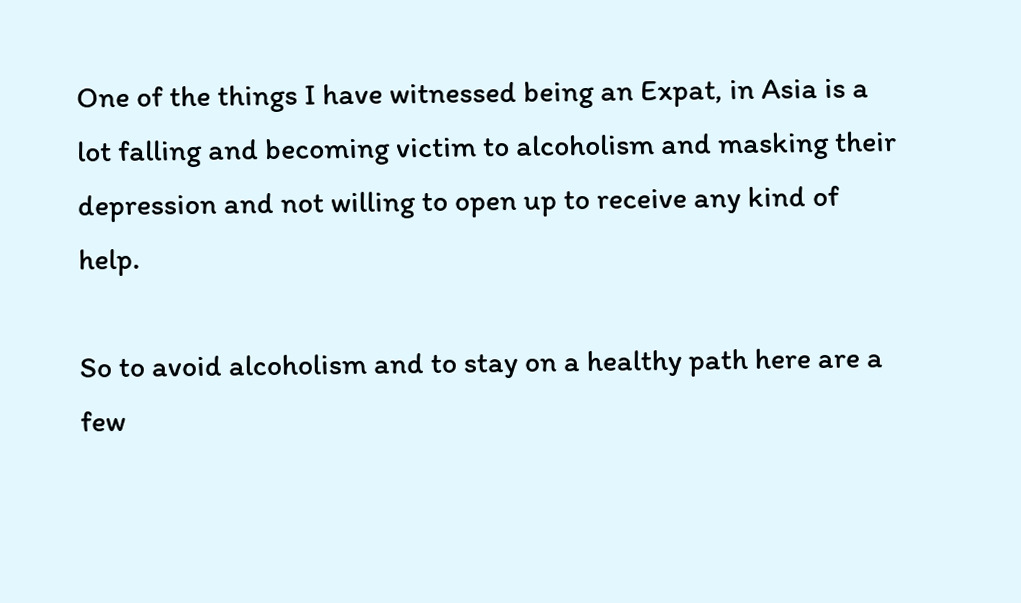One of the things I have witnessed being an Expat, in Asia is a lot falling and becoming victim to alcoholism and masking their depression and not willing to open up to receive any kind of help.

So to avoid alcoholism and to stay on a healthy path here are a few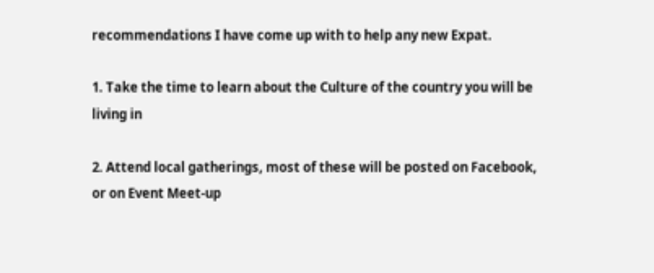recommendations I have come up with to help any new Expat.

1. Take the time to learn about the Culture of the country you will be living in

2. Attend local gatherings, most of these will be posted on Facebook, or on Event Meet-up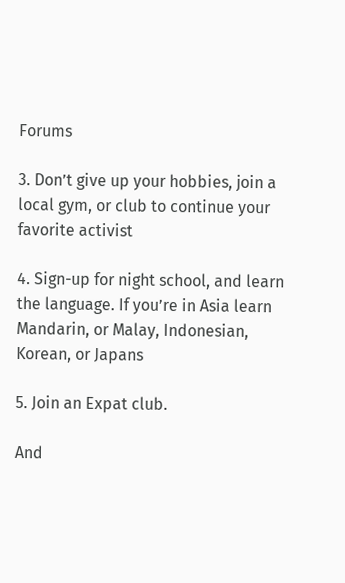Forums

3. Don’t give up your hobbies, join a local gym, or club to continue your favorite activist

4. Sign-up for night school, and learn the language. If you’re in Asia learn Mandarin, or Malay, Indonesian, Korean, or Japans

5. Join an Expat club.

And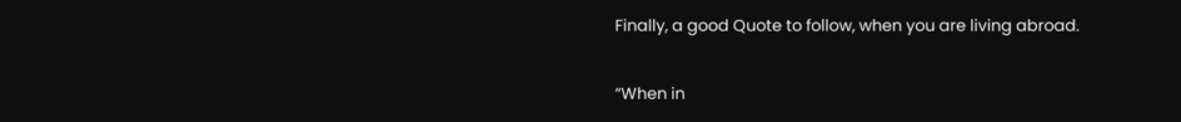Finally, a good Quote to follow, when you are living abroad.

“When in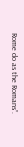Rome do as the Romans”.